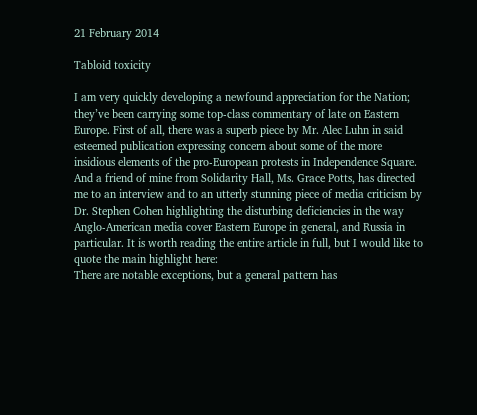21 February 2014

Tabloid toxicity

I am very quickly developing a newfound appreciation for the Nation; they’ve been carrying some top-class commentary of late on Eastern Europe. First of all, there was a superb piece by Mr. Alec Luhn in said esteemed publication expressing concern about some of the more insidious elements of the pro-European protests in Independence Square. And a friend of mine from Solidarity Hall, Ms. Grace Potts, has directed me to an interview and to an utterly stunning piece of media criticism by Dr. Stephen Cohen highlighting the disturbing deficiencies in the way Anglo-American media cover Eastern Europe in general, and Russia in particular. It is worth reading the entire article in full, but I would like to quote the main highlight here:
There are notable exceptions, but a general pattern has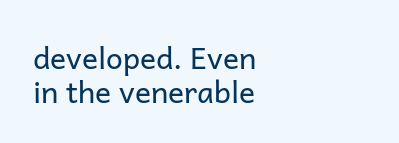developed. Even in the venerable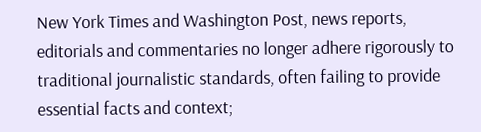New York Times and Washington Post, news reports, editorials and commentaries no longer adhere rigorously to traditional journalistic standards, often failing to provide essential facts and context;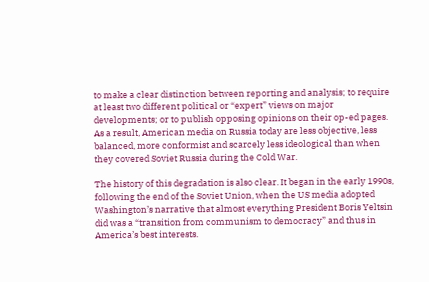to make a clear distinction between reporting and analysis; to require at least two different political or “expert” views on major developments; or to publish opposing opinions on their op-ed pages. As a result, American media on Russia today are less objective, less balanced, more conformist and scarcely less ideological than when they covered Soviet Russia during the Cold War.

The history of this degradation is also clear. It began in the early 1990s, following the end of the Soviet Union, when the US media adopted Washington’s narrative that almost everything President Boris Yeltsin did was a “transition from communism to democracy” and thus in America’s best interests.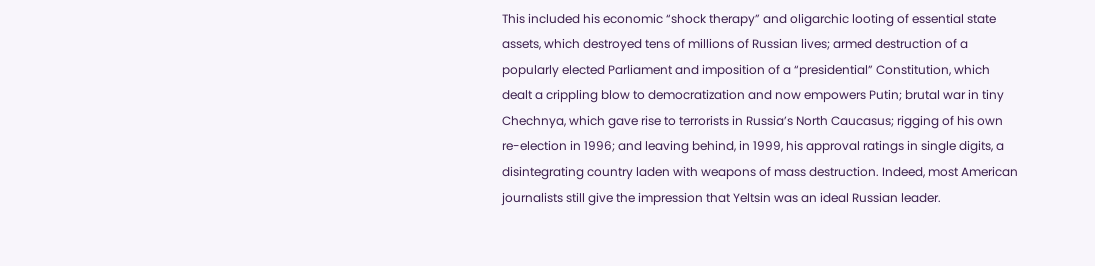This included his economic “shock therapy” and oligarchic looting of essential state assets, which destroyed tens of millions of Russian lives; armed destruction of a popularly elected Parliament and imposition of a “presidential” Constitution, which dealt a crippling blow to democratization and now empowers Putin; brutal war in tiny Chechnya, which gave rise to terrorists in Russia’s North Caucasus; rigging of his own re-election in 1996; and leaving behind, in 1999, his approval ratings in single digits, a disintegrating country laden with weapons of mass destruction. Indeed, most American journalists still give the impression that Yeltsin was an ideal Russian leader.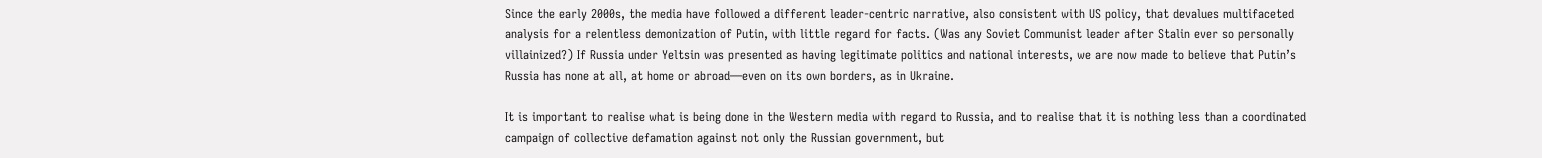Since the early 2000s, the media have followed a different leader-centric narrative, also consistent with US policy, that devalues multifaceted analysis for a relentless demonization of Putin, with little regard for facts. (Was any Soviet Communist leader after Stalin ever so personally villainized?) If Russia under Yeltsin was presented as having legitimate politics and national interests, we are now made to believe that Putin’s Russia has none at all, at home or abroad—even on its own borders, as in Ukraine.

It is important to realise what is being done in the Western media with regard to Russia, and to realise that it is nothing less than a coordinated campaign of collective defamation against not only the Russian government, but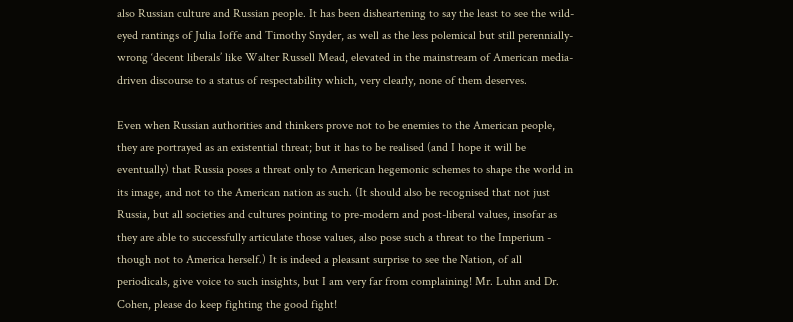also Russian culture and Russian people. It has been disheartening to say the least to see the wild-eyed rantings of Julia Ioffe and Timothy Snyder, as well as the less polemical but still perennially-wrong ‘decent liberals’ like Walter Russell Mead, elevated in the mainstream of American media-driven discourse to a status of respectability which, very clearly, none of them deserves.

Even when Russian authorities and thinkers prove not to be enemies to the American people, they are portrayed as an existential threat; but it has to be realised (and I hope it will be eventually) that Russia poses a threat only to American hegemonic schemes to shape the world in its image, and not to the American nation as such. (It should also be recognised that not just Russia, but all societies and cultures pointing to pre-modern and post-liberal values, insofar as they are able to successfully articulate those values, also pose such a threat to the Imperium - though not to America herself.) It is indeed a pleasant surprise to see the Nation, of all periodicals, give voice to such insights, but I am very far from complaining! Mr. Luhn and Dr. Cohen, please do keep fighting the good fight!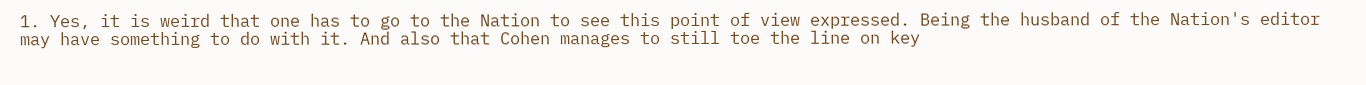1. Yes, it is weird that one has to go to the Nation to see this point of view expressed. Being the husband of the Nation's editor may have something to do with it. And also that Cohen manages to still toe the line on key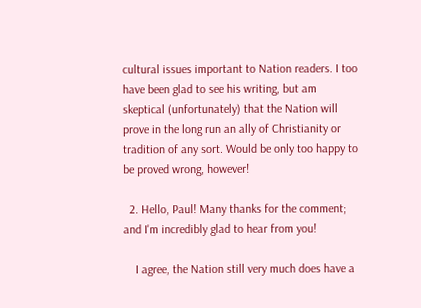cultural issues important to Nation readers. I too have been glad to see his writing, but am skeptical (unfortunately) that the Nation will prove in the long run an ally of Christianity or tradition of any sort. Would be only too happy to be proved wrong, however!

  2. Hello, Paul! Many thanks for the comment; and I'm incredibly glad to hear from you!

    I agree, the Nation still very much does have a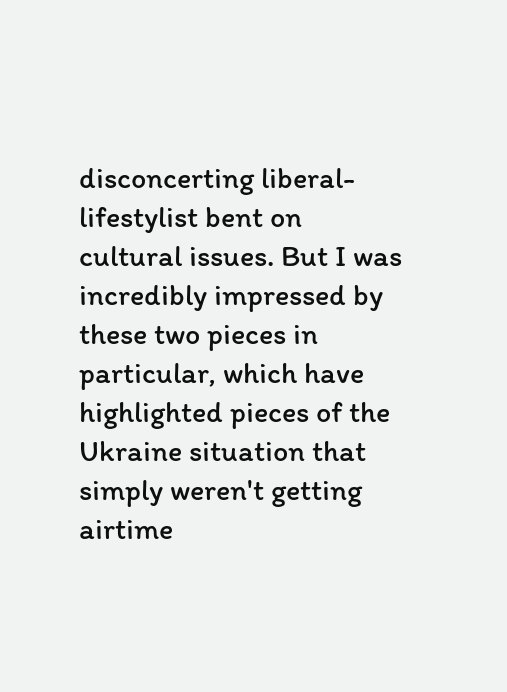disconcerting liberal-lifestylist bent on cultural issues. But I was incredibly impressed by these two pieces in particular, which have highlighted pieces of the Ukraine situation that simply weren't getting airtime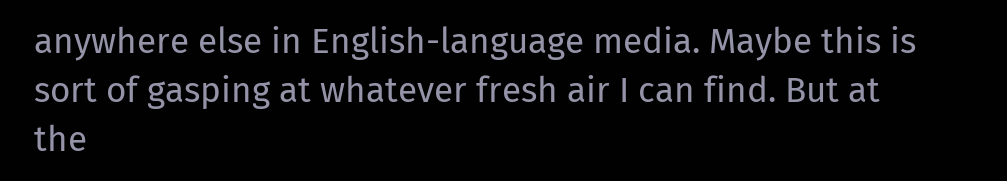anywhere else in English-language media. Maybe this is sort of gasping at whatever fresh air I can find. But at the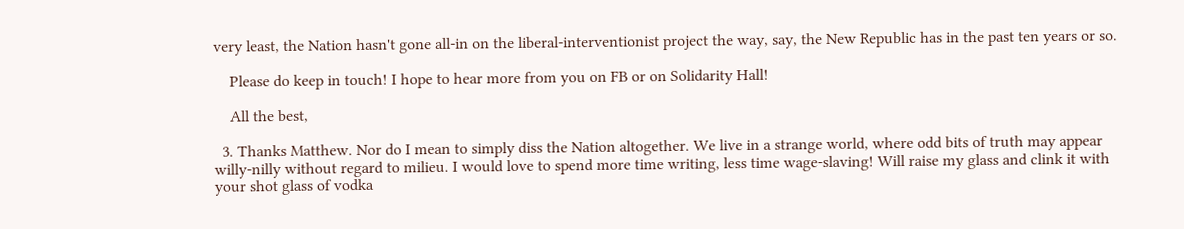very least, the Nation hasn't gone all-in on the liberal-interventionist project the way, say, the New Republic has in the past ten years or so.

    Please do keep in touch! I hope to hear more from you on FB or on Solidarity Hall!

    All the best,

  3. Thanks Matthew. Nor do I mean to simply diss the Nation altogether. We live in a strange world, where odd bits of truth may appear willy-nilly without regard to milieu. I would love to spend more time writing, less time wage-slaving! Will raise my glass and clink it with your shot glass of vodka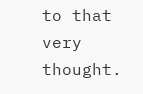to that very thought.